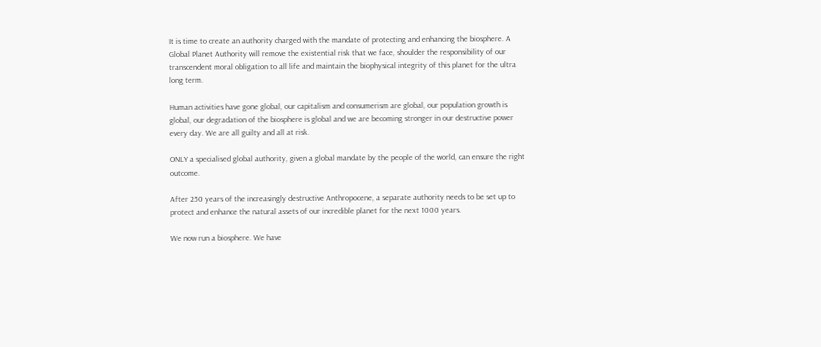It is time to create an authority charged with the mandate of protecting and enhancing the biosphere. A Global Planet Authority will remove the existential risk that we face, shoulder the responsibility of our transcendent moral obligation to all life and maintain the biophysical integrity of this planet for the ultra long term.

Human activities have gone global, our capitalism and consumerism are global, our population growth is global, our degradation of the biosphere is global and we are becoming stronger in our destructive power every day. We are all guilty and all at risk.

ONLY a specialised global authority, given a global mandate by the people of the world, can ensure the right outcome.

After 250 years of the increasingly destructive Anthropocene, a separate authority needs to be set up to protect and enhance the natural assets of our incredible planet for the next 1000 years.

We now run a biosphere. We have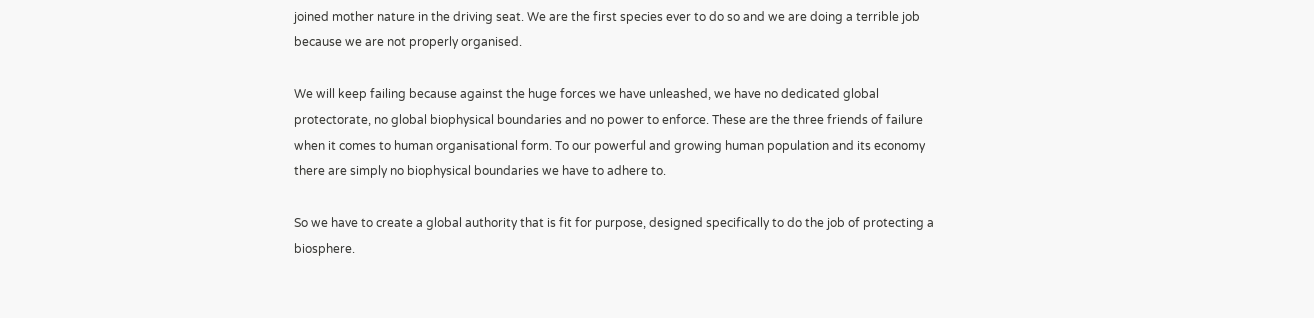joined mother nature in the driving seat. We are the first species ever to do so and we are doing a terrible job because we are not properly organised.

We will keep failing because against the huge forces we have unleashed, we have no dedicated global protectorate, no global biophysical boundaries and no power to enforce. These are the three friends of failure when it comes to human organisational form. To our powerful and growing human population and its economy there are simply no biophysical boundaries we have to adhere to.

So we have to create a global authority that is fit for purpose, designed specifically to do the job of protecting a biosphere.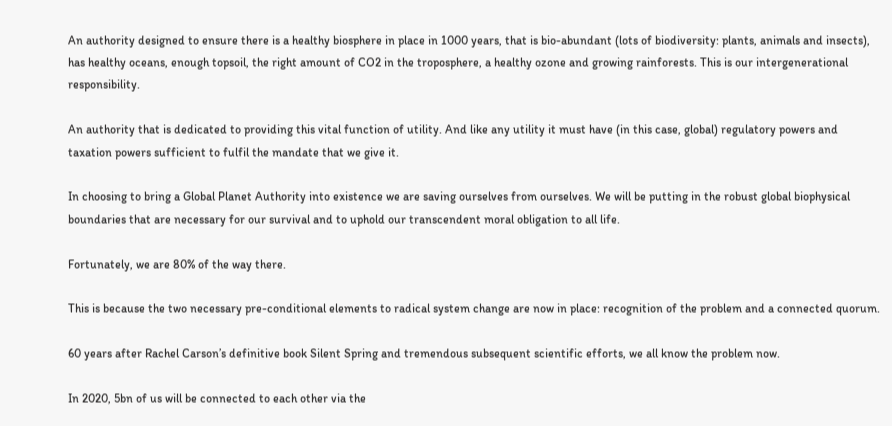An authority designed to ensure there is a healthy biosphere in place in 1000 years, that is bio-abundant (lots of biodiversity: plants, animals and insects), has healthy oceans, enough topsoil, the right amount of CO2 in the troposphere, a healthy ozone and growing rainforests. This is our intergenerational responsibility.

An authority that is dedicated to providing this vital function of utility. And like any utility it must have (in this case, global) regulatory powers and taxation powers sufficient to fulfil the mandate that we give it.

In choosing to bring a Global Planet Authority into existence we are saving ourselves from ourselves. We will be putting in the robust global biophysical boundaries that are necessary for our survival and to uphold our transcendent moral obligation to all life.

Fortunately, we are 80% of the way there.

This is because the two necessary pre-conditional elements to radical system change are now in place: recognition of the problem and a connected quorum.

60 years after Rachel Carson’s definitive book Silent Spring and tremendous subsequent scientific efforts, we all know the problem now.

In 2020, 5bn of us will be connected to each other via the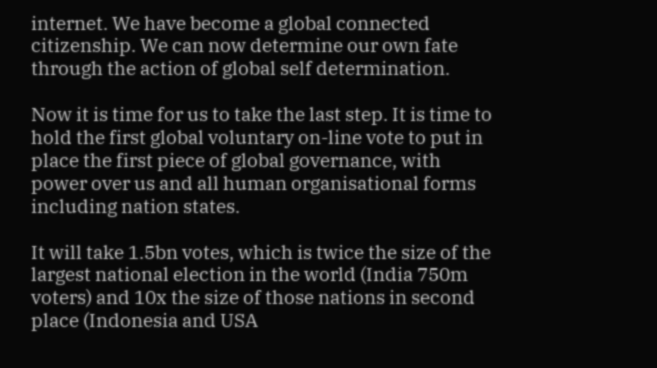internet. We have become a global connected citizenship. We can now determine our own fate through the action of global self determination.

Now it is time for us to take the last step. It is time to hold the first global voluntary on-line vote to put in place the first piece of global governance, with power over us and all human organisational forms including nation states.

It will take 1.5bn votes, which is twice the size of the largest national election in the world (India 750m voters) and 10x the size of those nations in second place (Indonesia and USA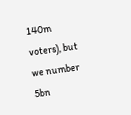140m voters), but we number 5bn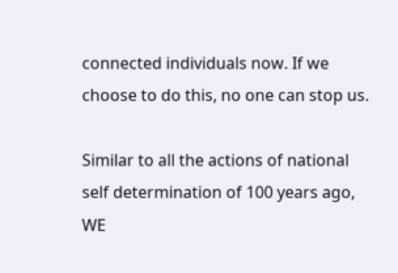connected individuals now. If we choose to do this, no one can stop us.

Similar to all the actions of national self determination of 100 years ago, WE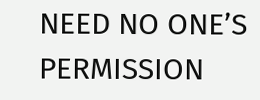NEED NO ONE’S PERMISSION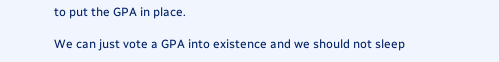to put the GPA in place.

We can just vote a GPA into existence and we should not sleep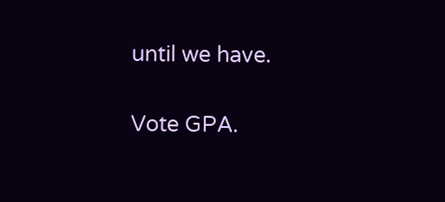until we have.

Vote GPA.